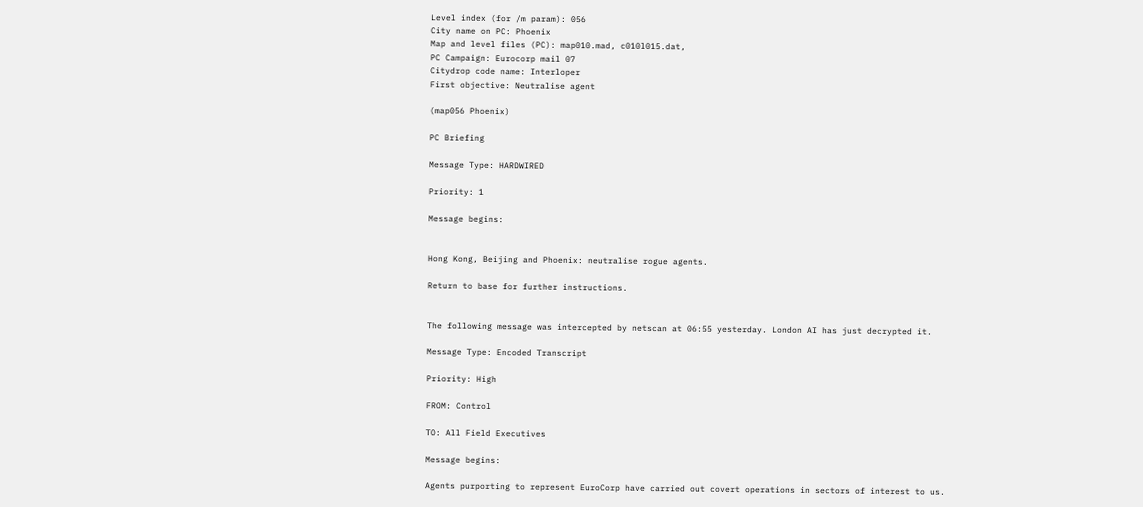Level index (for /m param): 056
City name on PC: Phoenix
Map and level files (PC): map010.mad, c010l015.dat,
PC Campaign: Eurocorp mail 07
Citydrop code name: Interloper
First objective: Neutralise agent

(map056 Phoenix)

PC Briefing

Message Type: HARDWIRED

Priority: 1

Message begins:


Hong Kong, Beijing and Phoenix: neutralise rogue agents.

Return to base for further instructions.


The following message was intercepted by netscan at 06:55 yesterday. London AI has just decrypted it.

Message Type: Encoded Transcript

Priority: High

FROM: Control

TO: All Field Executives

Message begins:

Agents purporting to represent EuroCorp have carried out covert operations in sectors of interest to us.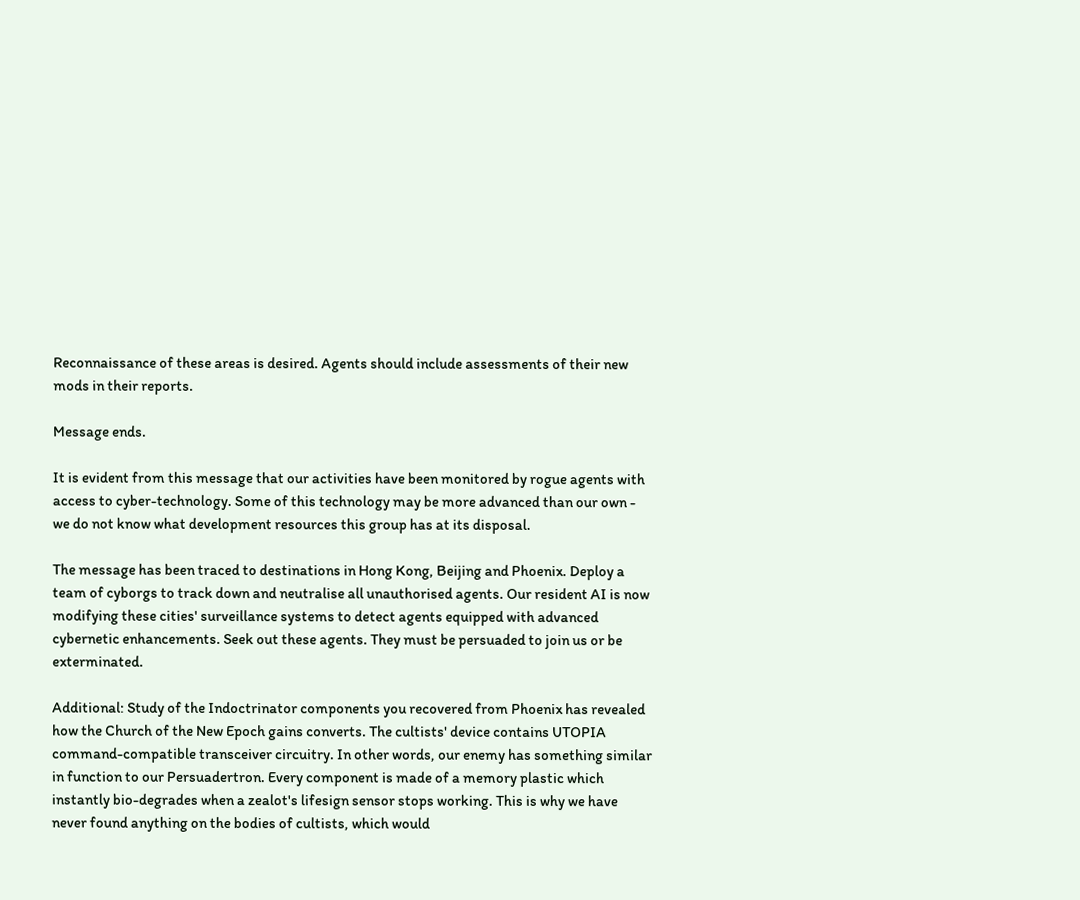Reconnaissance of these areas is desired. Agents should include assessments of their new mods in their reports.

Message ends.

It is evident from this message that our activities have been monitored by rogue agents with access to cyber-technology. Some of this technology may be more advanced than our own - we do not know what development resources this group has at its disposal.

The message has been traced to destinations in Hong Kong, Beijing and Phoenix. Deploy a team of cyborgs to track down and neutralise all unauthorised agents. Our resident AI is now modifying these cities' surveillance systems to detect agents equipped with advanced cybernetic enhancements. Seek out these agents. They must be persuaded to join us or be exterminated.

Additional: Study of the Indoctrinator components you recovered from Phoenix has revealed how the Church of the New Epoch gains converts. The cultists' device contains UTOPIA command-compatible transceiver circuitry. In other words, our enemy has something similar in function to our Persuadertron. Every component is made of a memory plastic which instantly bio-degrades when a zealot's lifesign sensor stops working. This is why we have never found anything on the bodies of cultists, which would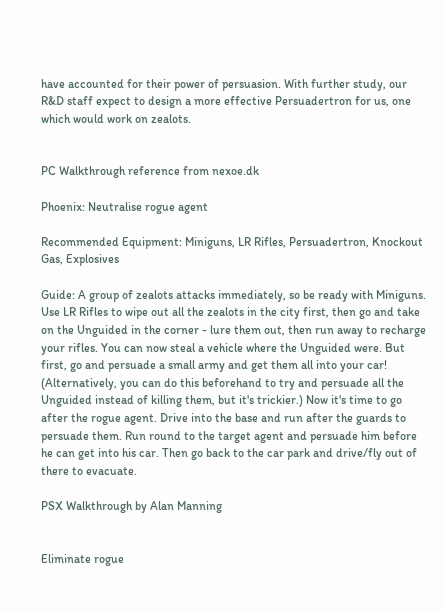have accounted for their power of persuasion. With further study, our R&D staff expect to design a more effective Persuadertron for us, one which would work on zealots.


PC Walkthrough reference from nexoe.dk

Phoenix: Neutralise rogue agent

Recommended Equipment: Miniguns, LR Rifles, Persuadertron, Knockout Gas, Explosives

Guide: A group of zealots attacks immediately, so be ready with Miniguns. Use LR Rifles to wipe out all the zealots in the city first, then go and take on the Unguided in the corner - lure them out, then run away to recharge your rifles. You can now steal a vehicle where the Unguided were. But first, go and persuade a small army and get them all into your car! (Alternatively, you can do this beforehand to try and persuade all the Unguided instead of killing them, but it's trickier.) Now it's time to go after the rogue agent. Drive into the base and run after the guards to persuade them. Run round to the target agent and persuade him before he can get into his car. Then go back to the car park and drive/fly out of there to evacuate.

PSX Walkthrough by Alan Manning


Eliminate rogue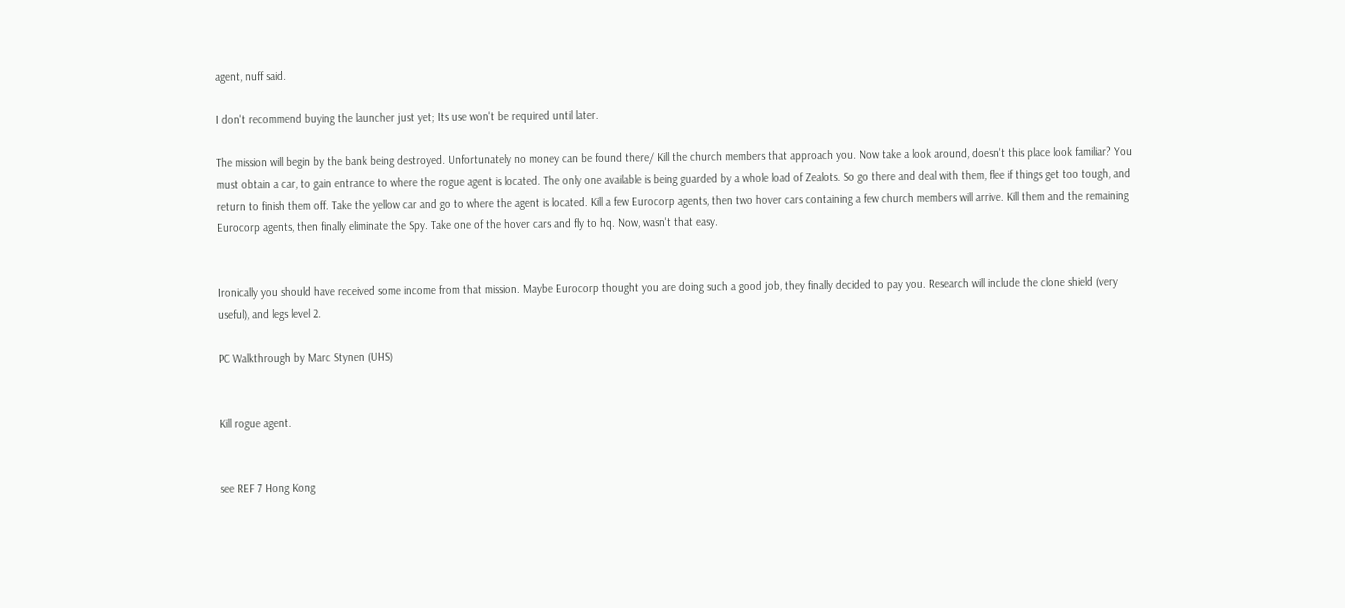agent, nuff said.

I don't recommend buying the launcher just yet; Its use won't be required until later.

The mission will begin by the bank being destroyed. Unfortunately no money can be found there/ Kill the church members that approach you. Now take a look around, doesn't this place look familiar? You must obtain a car, to gain entrance to where the rogue agent is located. The only one available is being guarded by a whole load of Zealots. So go there and deal with them, flee if things get too tough, and return to finish them off. Take the yellow car and go to where the agent is located. Kill a few Eurocorp agents, then two hover cars containing a few church members will arrive. Kill them and the remaining Eurocorp agents, then finally eliminate the Spy. Take one of the hover cars and fly to hq. Now, wasn't that easy.


Ironically you should have received some income from that mission. Maybe Eurocorp thought you are doing such a good job, they finally decided to pay you. Research will include the clone shield (very useful), and legs level 2.

PC Walkthrough by Marc Stynen (UHS)


Kill rogue agent.


see REF 7 Hong Kong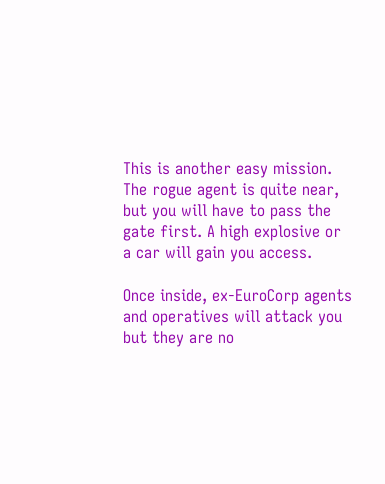This is another easy mission. The rogue agent is quite near, but you will have to pass the gate first. A high explosive or a car will gain you access.

Once inside, ex-EuroCorp agents and operatives will attack you but they are no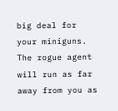big deal for your miniguns. The rogue agent will run as far away from you as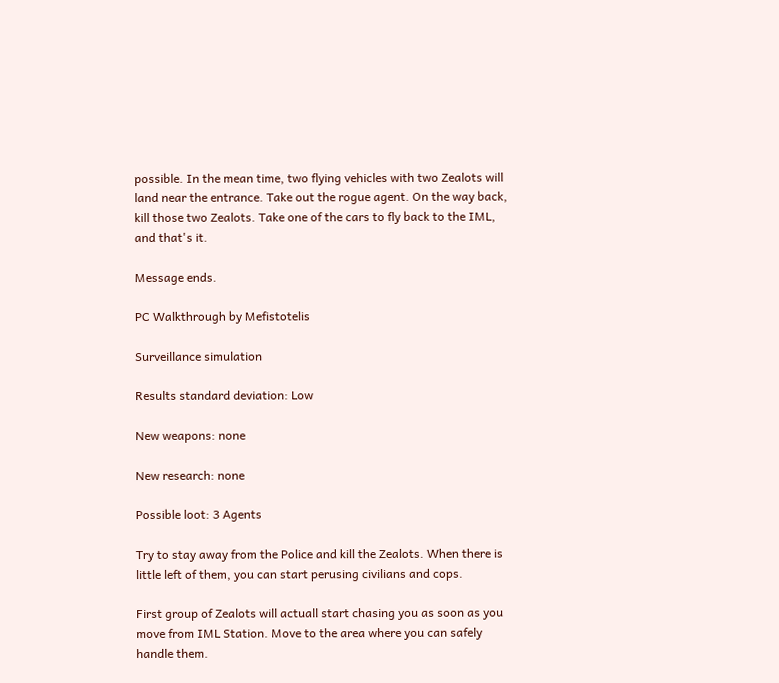possible. In the mean time, two flying vehicles with two Zealots will land near the entrance. Take out the rogue agent. On the way back, kill those two Zealots. Take one of the cars to fly back to the IML, and that's it.

Message ends.

PC Walkthrough by Mefistotelis

Surveillance simulation

Results standard deviation: Low

New weapons: none

New research: none

Possible loot: 3 Agents

Try to stay away from the Police and kill the Zealots. When there is little left of them, you can start perusing civilians and cops.

First group of Zealots will actuall start chasing you as soon as you move from IML Station. Move to the area where you can safely handle them.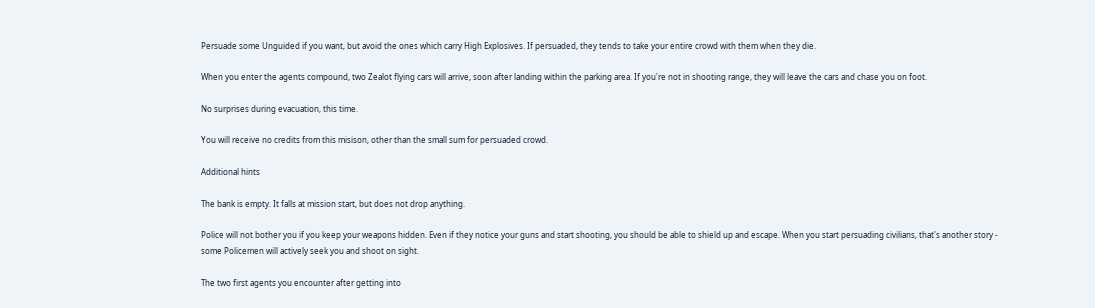Persuade some Unguided if you want, but avoid the ones which carry High Explosives. If persuaded, they tends to take your entire crowd with them when they die.

When you enter the agents compound, two Zealot flying cars will arrive, soon after landing within the parking area. If you're not in shooting range, they will leave the cars and chase you on foot.

No surprises during evacuation, this time.

You will receive no credits from this misison, other than the small sum for persuaded crowd.

Additional hints

The bank is empty. It falls at mission start, but does not drop anything.

Police will not bother you if you keep your weapons hidden. Even if they notice your guns and start shooting, you should be able to shield up and escape. When you start persuading civilians, that's another story - some Policemen will actively seek you and shoot on sight.

The two first agents you encounter after getting into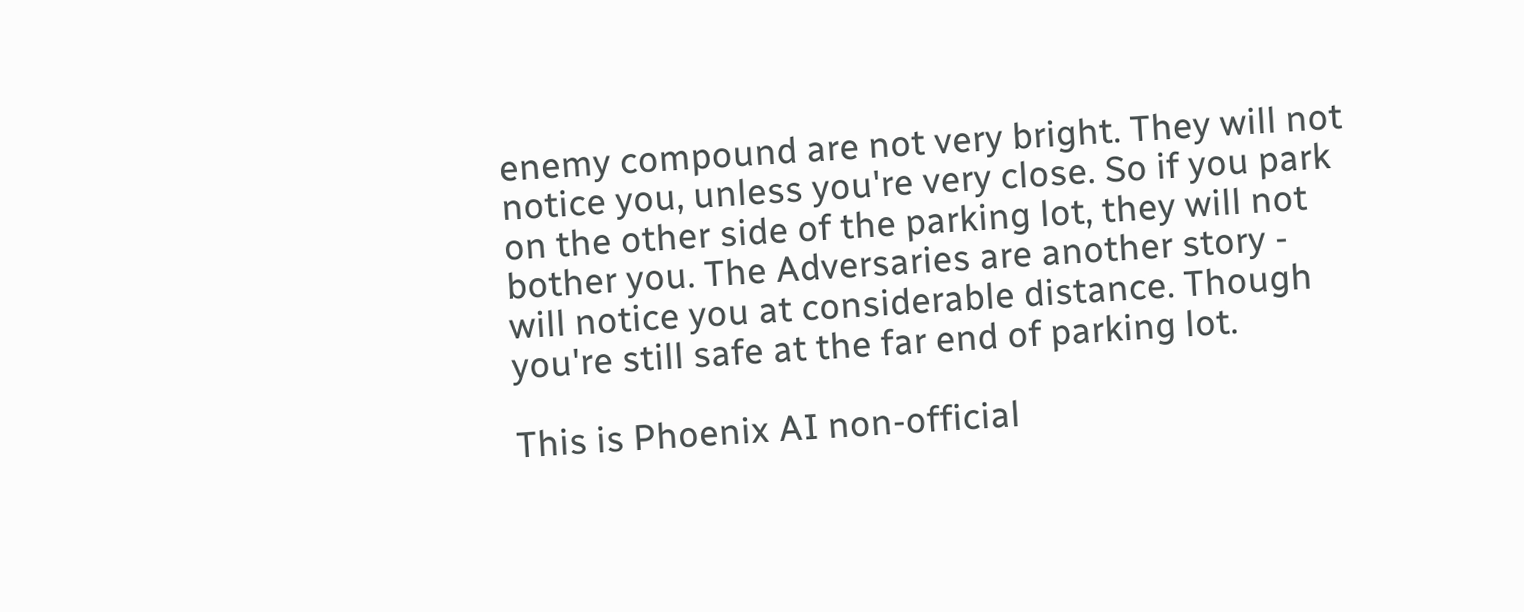enemy compound are not very bright. They will not notice you, unless you're very close. So if you park on the other side of the parking lot, they will not bother you. The Adversaries are another story - will notice you at considerable distance. Though you're still safe at the far end of parking lot.

This is Phoenix AI non-official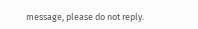message, please do not reply.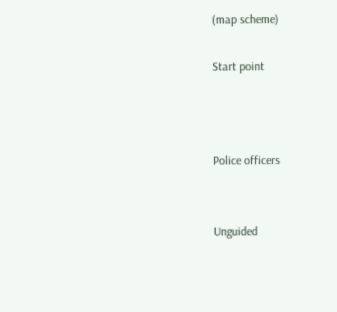(map scheme)

Start point



Police officers


Unguided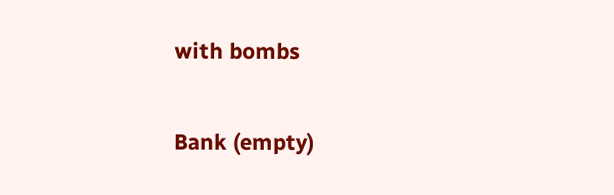with bombs


Bank (empty)